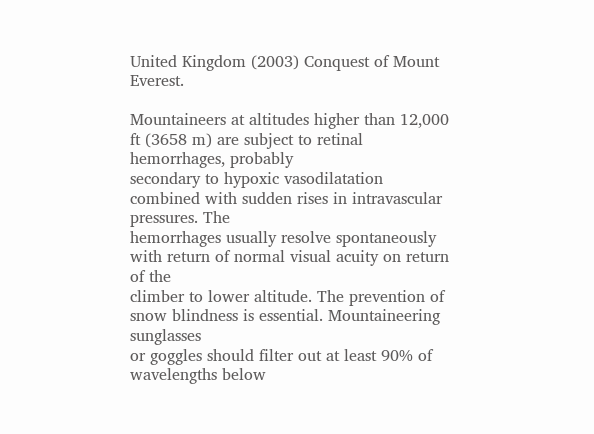United Kingdom (2003) Conquest of Mount Everest.

Mountaineers at altitudes higher than 12,000 ft (3658 m) are subject to retinal hemorrhages, probably
secondary to hypoxic vasodilatation combined with sudden rises in intravascular pressures. The
hemorrhages usually resolve spontaneously with return of normal visual acuity on return of the
climber to lower altitude. The prevention of snow blindness is essential. Mountaineering sunglasses
or goggles should filter out at least 90% of wavelengths below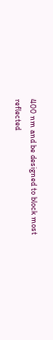400 nm and be designed to block most
reflected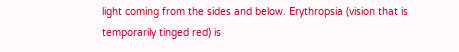light coming from the sides and below. Erythropsia (vision that is temporarily tinged red) is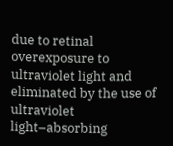due to retinal overexposure to ultraviolet light and eliminated by the use of ultraviolet light–absorbing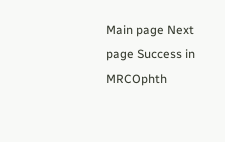Main page Next page Success in MRCOphth